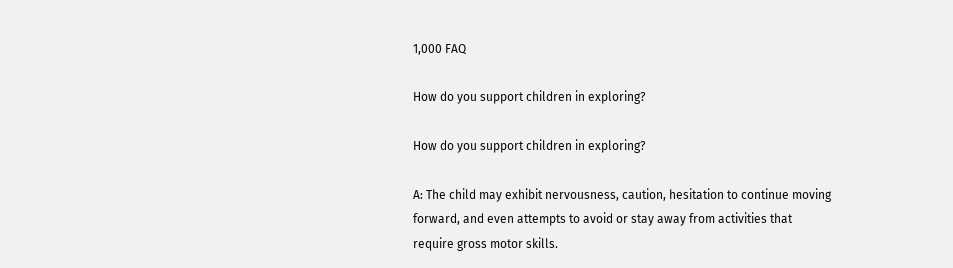1,000 FAQ

How do you support children in exploring?

How do you support children in exploring?

A: The child may exhibit nervousness, caution, hesitation to continue moving forward, and even attempts to avoid or stay away from activities that require gross motor skills.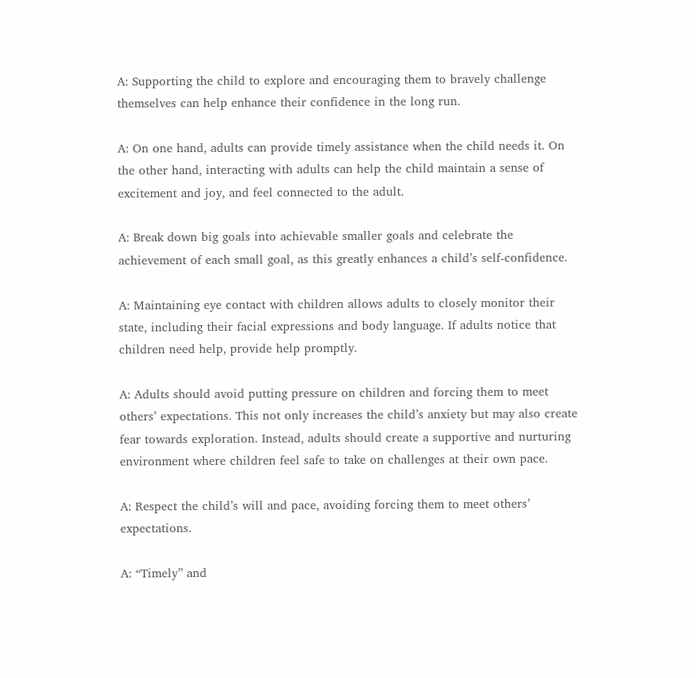A: Supporting the child to explore and encouraging them to bravely challenge themselves can help enhance their confidence in the long run.

A: On one hand, adults can provide timely assistance when the child needs it. On the other hand, interacting with adults can help the child maintain a sense of excitement and joy, and feel connected to the adult.

A: Break down big goals into achievable smaller goals and celebrate the achievement of each small goal, as this greatly enhances a child’s self-confidence.

A: Maintaining eye contact with children allows adults to closely monitor their state, including their facial expressions and body language. If adults notice that children need help, provide help promptly.

A: Adults should avoid putting pressure on children and forcing them to meet others’ expectations. This not only increases the child’s anxiety but may also create fear towards exploration. Instead, adults should create a supportive and nurturing environment where children feel safe to take on challenges at their own pace.

A: Respect the child’s will and pace, avoiding forcing them to meet others’ expectations.

A: “Timely” and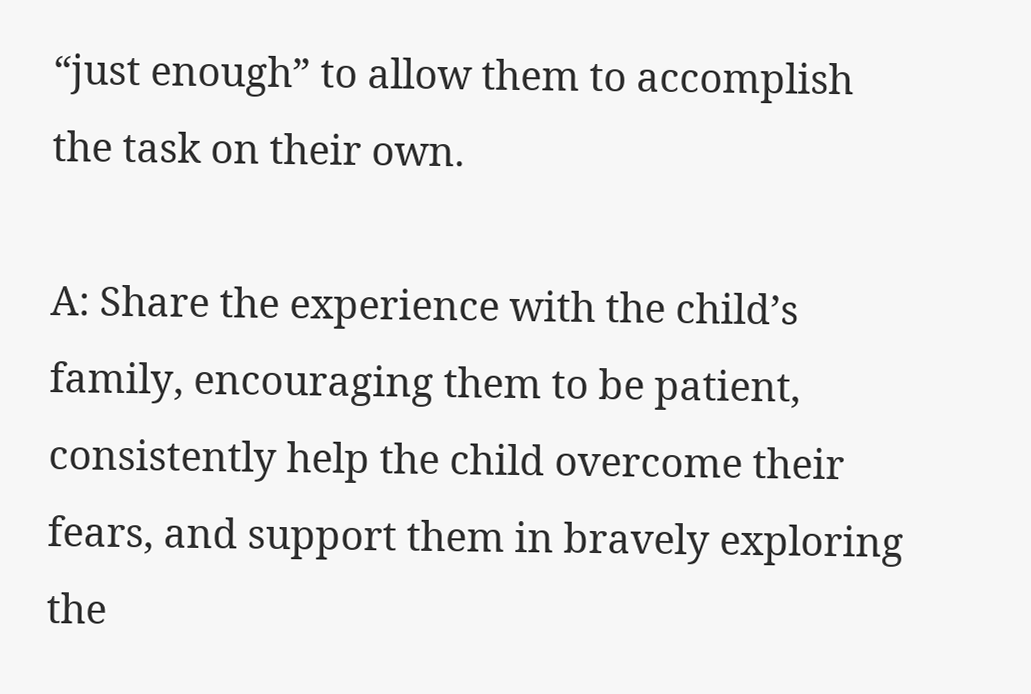“just enough” to allow them to accomplish the task on their own.

A: Share the experience with the child’s family, encouraging them to be patient, consistently help the child overcome their fears, and support them in bravely exploring the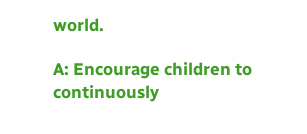world.

A: Encourage children to continuously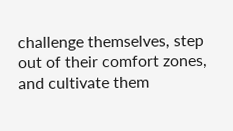challenge themselves, step out of their comfort zones, and cultivate them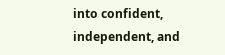into confident, independent, and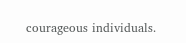courageous individuals.